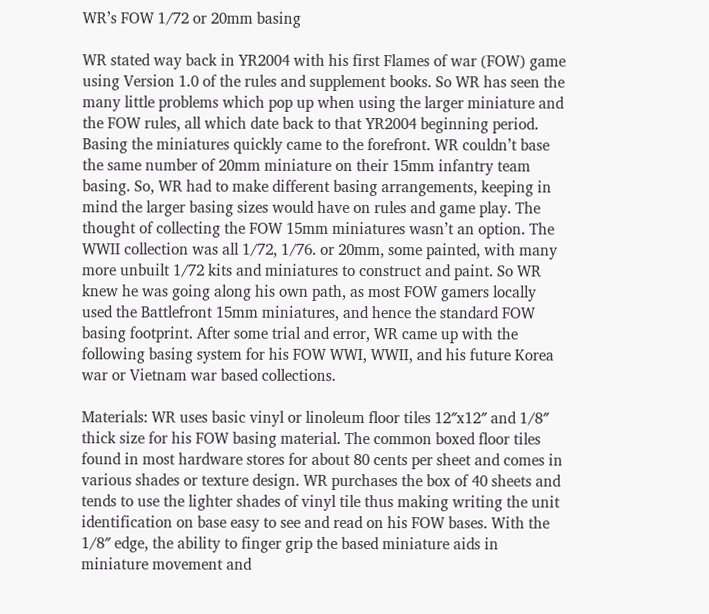WR’s FOW 1/72 or 20mm basing

WR stated way back in YR2004 with his first Flames of war (FOW) game using Version 1.0 of the rules and supplement books. So WR has seen the many little problems which pop up when using the larger miniature and the FOW rules, all which date back to that YR2004 beginning period. Basing the miniatures quickly came to the forefront. WR couldn’t base the same number of 20mm miniature on their 15mm infantry team basing. So, WR had to make different basing arrangements, keeping in mind the larger basing sizes would have on rules and game play. The thought of collecting the FOW 15mm miniatures wasn’t an option. The WWII collection was all 1/72, 1/76. or 20mm, some painted, with many more unbuilt 1/72 kits and miniatures to construct and paint. So WR knew he was going along his own path, as most FOW gamers locally used the Battlefront 15mm miniatures, and hence the standard FOW basing footprint. After some trial and error, WR came up with the following basing system for his FOW WWI, WWII, and his future Korea war or Vietnam war based collections.

Materials: WR uses basic vinyl or linoleum floor tiles 12″x12″ and 1/8″ thick size for his FOW basing material. The common boxed floor tiles found in most hardware stores for about 80 cents per sheet and comes in various shades or texture design. WR purchases the box of 40 sheets and tends to use the lighter shades of vinyl tile thus making writing the unit identification on base easy to see and read on his FOW bases. With the 1/8″ edge, the ability to finger grip the based miniature aids in miniature movement and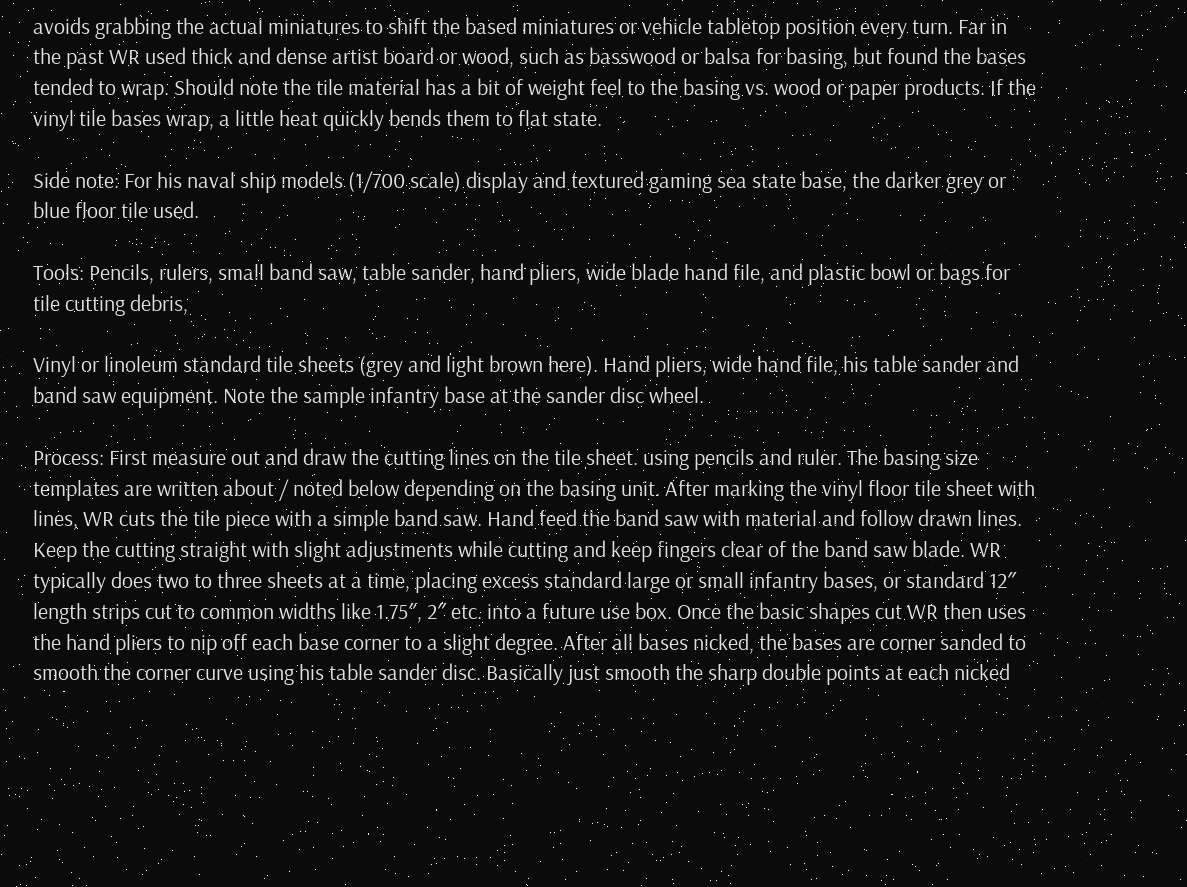avoids grabbing the actual miniatures to shift the based miniatures or vehicle tabletop position every turn. Far in the past WR used thick and dense artist board or wood, such as basswood or balsa for basing, but found the bases tended to wrap. Should note the tile material has a bit of weight feel to the basing vs. wood or paper products. If the vinyl tile bases wrap, a little heat quickly bends them to flat state.

Side note: For his naval ship models (1/700 scale) display and textured gaming sea state base, the darker grey or blue floor tile used.

Tools: Pencils, rulers, small band saw, table sander, hand pliers, wide blade hand file, and plastic bowl or bags for tile cutting debris,

Vinyl or linoleum standard tile sheets (grey and light brown here). Hand pliers, wide hand file, his table sander and band saw equipment. Note the sample infantry base at the sander disc wheel.

Process: First measure out and draw the cutting lines on the tile sheet. using pencils and ruler. The basing size templates are written about / noted below depending on the basing unit. After marking the vinyl floor tile sheet with lines, WR cuts the tile piece with a simple band saw. Hand feed the band saw with material and follow drawn lines. Keep the cutting straight with slight adjustments while cutting and keep fingers clear of the band saw blade. WR typically does two to three sheets at a time, placing excess standard large or small infantry bases, or standard 12″ length strips cut to common widths like 1.75″, 2″ etc. into a future use box. Once the basic shapes cut WR then uses the hand pliers to nip off each base corner to a slight degree. After all bases nicked, the bases are corner sanded to smooth the corner curve using his table sander disc. Basically just smooth the sharp double points at each nicked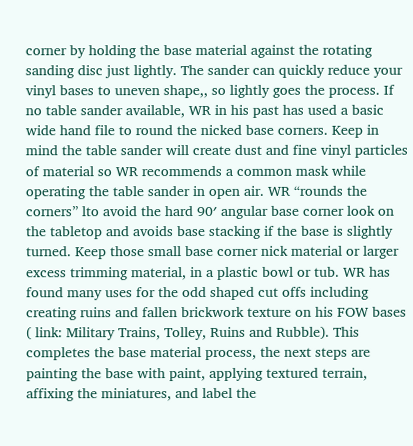corner by holding the base material against the rotating sanding disc just lightly. The sander can quickly reduce your vinyl bases to uneven shape,, so lightly goes the process. If no table sander available, WR in his past has used a basic wide hand file to round the nicked base corners. Keep in mind the table sander will create dust and fine vinyl particles of material so WR recommends a common mask while operating the table sander in open air. WR “rounds the corners” lto avoid the hard 90′ angular base corner look on the tabletop and avoids base stacking if the base is slightly turned. Keep those small base corner nick material or larger excess trimming material, in a plastic bowl or tub. WR has found many uses for the odd shaped cut offs including creating ruins and fallen brickwork texture on his FOW bases ( link: Military Trains, Tolley, Ruins and Rubble). This completes the base material process, the next steps are painting the base with paint, applying textured terrain, affixing the miniatures, and label the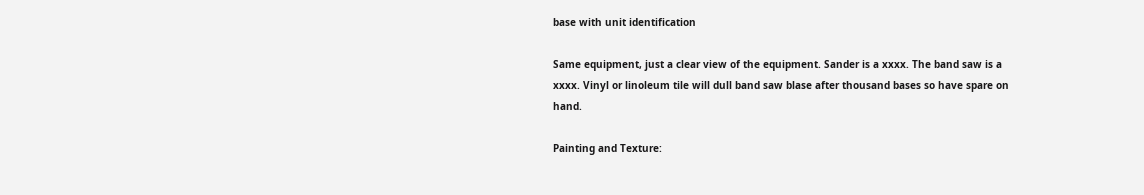base with unit identification

Same equipment, just a clear view of the equipment. Sander is a xxxx. The band saw is a xxxx. Vinyl or linoleum tile will dull band saw blase after thousand bases so have spare on hand.

Painting and Texture: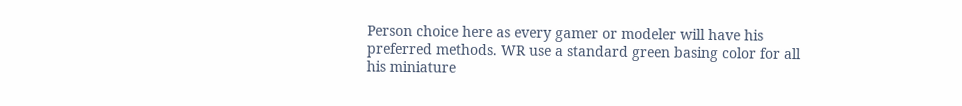Person choice here as every gamer or modeler will have his preferred methods. WR use a standard green basing color for all his miniature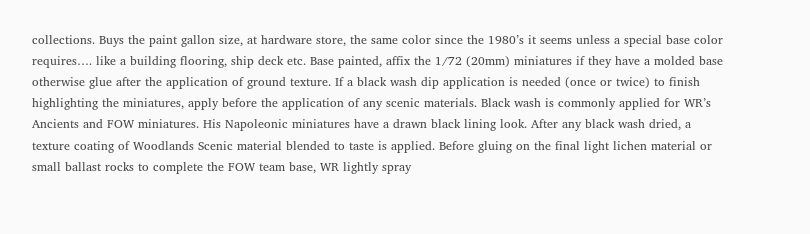collections. Buys the paint gallon size, at hardware store, the same color since the 1980’s it seems unless a special base color requires…. like a building flooring, ship deck etc. Base painted, affix the 1/72 (20mm) miniatures if they have a molded base otherwise glue after the application of ground texture. If a black wash dip application is needed (once or twice) to finish highlighting the miniatures, apply before the application of any scenic materials. Black wash is commonly applied for WR’s Ancients and FOW miniatures. His Napoleonic miniatures have a drawn black lining look. After any black wash dried, a texture coating of Woodlands Scenic material blended to taste is applied. Before gluing on the final light lichen material or small ballast rocks to complete the FOW team base, WR lightly spray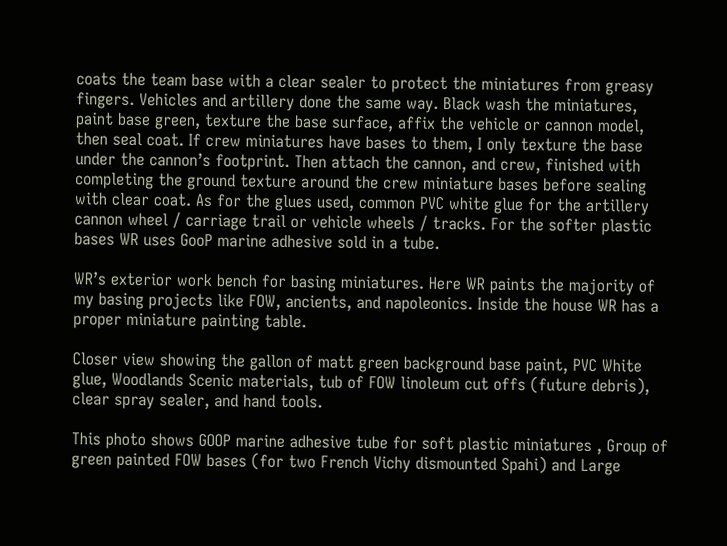coats the team base with a clear sealer to protect the miniatures from greasy fingers. Vehicles and artillery done the same way. Black wash the miniatures, paint base green, texture the base surface, affix the vehicle or cannon model, then seal coat. If crew miniatures have bases to them, I only texture the base under the cannon’s footprint. Then attach the cannon, and crew, finished with completing the ground texture around the crew miniature bases before sealing with clear coat. As for the glues used, common PVC white glue for the artillery cannon wheel / carriage trail or vehicle wheels / tracks. For the softer plastic bases WR uses GooP marine adhesive sold in a tube.

WR’s exterior work bench for basing miniatures. Here WR paints the majority of my basing projects like FOW, ancients, and napoleonics. Inside the house WR has a proper miniature painting table.

Closer view showing the gallon of matt green background base paint, PVC White glue, Woodlands Scenic materials, tub of FOW linoleum cut offs (future debris), clear spray sealer, and hand tools.

This photo shows GOOP marine adhesive tube for soft plastic miniatures , Group of green painted FOW bases (for two French Vichy dismounted Spahi) and Large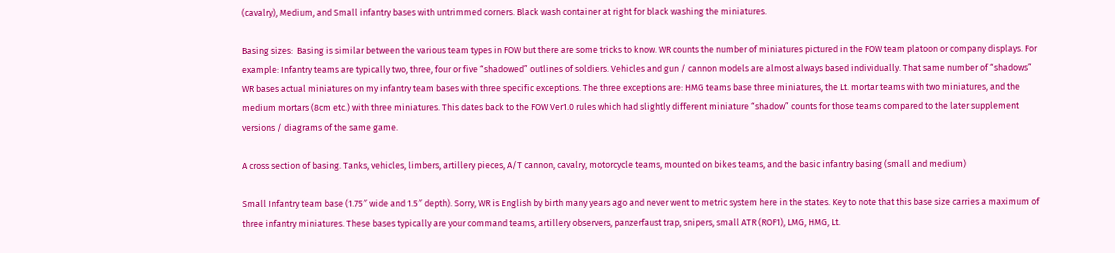(cavalry), Medium, and Small infantry bases with untrimmed corners. Black wash container at right for black washing the miniatures.

Basing sizes:  Basing is similar between the various team types in FOW but there are some tricks to know. WR counts the number of miniatures pictured in the FOW team platoon or company displays. For example: Infantry teams are typically two, three, four or five “shadowed” outlines of soldiers. Vehicles and gun / cannon models are almost always based individually. That same number of “shadows” WR bases actual miniatures on my infantry team bases with three specific exceptions. The three exceptions are: HMG teams base three miniatures, the Lt. mortar teams with two miniatures, and the medium mortars (8cm etc.) with three miniatures. This dates back to the FOW Ver1.0 rules which had slightly different miniature “shadow” counts for those teams compared to the later supplement versions / diagrams of the same game.

A cross section of basing. Tanks, vehicles, limbers, artillery pieces, A/T cannon, cavalry, motorcycle teams, mounted on bikes teams, and the basic infantry basing (small and medium)

Small Infantry team base (1.75″ wide and 1.5″ depth). Sorry, WR is English by birth many years ago and never went to metric system here in the states. Key to note that this base size carries a maximum of three infantry miniatures. These bases typically are your command teams, artillery observers, panzerfaust trap, snipers, small ATR (ROF1), LMG, HMG, Lt.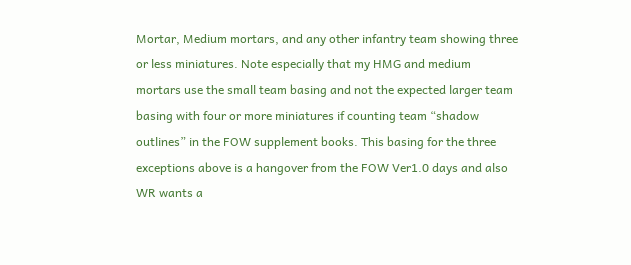Mortar, Medium mortars, and any other infantry team showing three or less miniatures. Note especially that my HMG and medium mortars use the small team basing and not the expected larger team basing with four or more miniatures if counting team “shadow outlines” in the FOW supplement books. This basing for the three exceptions above is a hangover from the FOW Ver1.0 days and also WR wants a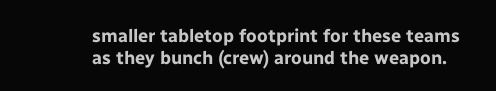smaller tabletop footprint for these teams as they bunch (crew) around the weapon.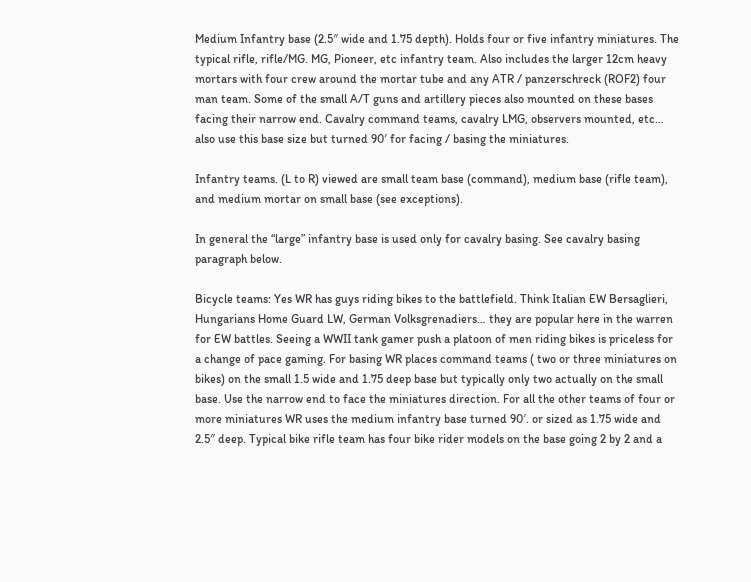Medium Infantry base (2.5″ wide and 1.75 depth). Holds four or five infantry miniatures. The typical rifle, rifle/MG. MG, Pioneer, etc infantry team. Also includes the larger 12cm heavy mortars with four crew around the mortar tube and any ATR / panzerschreck (ROF2) four man team. Some of the small A/T guns and artillery pieces also mounted on these bases facing their narrow end. Cavalry command teams, cavalry LMG, observers mounted, etc… also use this base size but turned 90′ for facing / basing the miniatures.

Infantry teams. (L to R) viewed are small team base (command), medium base (rifle team), and medium mortar on small base (see exceptions).

In general the “large” infantry base is used only for cavalry basing. See cavalry basing paragraph below.

Bicycle teams: Yes WR has guys riding bikes to the battlefield. Think Italian EW Bersaglieri, Hungarians Home Guard LW, German Volksgrenadiers… they are popular here in the warren for EW battles. Seeing a WWII tank gamer push a platoon of men riding bikes is priceless for a change of pace gaming. For basing WR places command teams ( two or three miniatures on bikes) on the small 1.5 wide and 1.75 deep base but typically only two actually on the small base. Use the narrow end to face the miniatures direction. For all the other teams of four or more miniatures WR uses the medium infantry base turned 90′. or sized as 1.75 wide and 2.5″ deep. Typical bike rifle team has four bike rider models on the base going 2 by 2 and a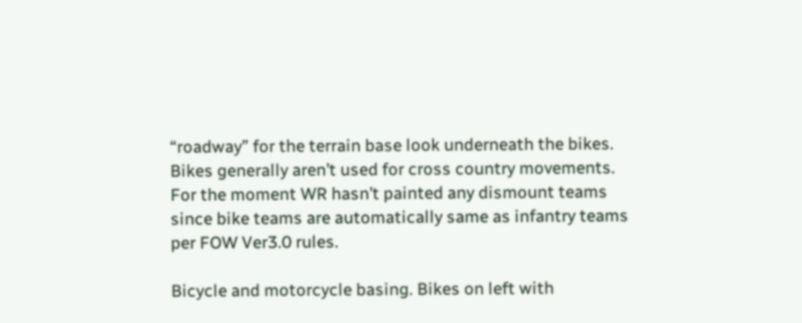“roadway” for the terrain base look underneath the bikes. Bikes generally aren’t used for cross country movements. For the moment WR hasn’t painted any dismount teams since bike teams are automatically same as infantry teams per FOW Ver3.0 rules.

Bicycle and motorcycle basing. Bikes on left with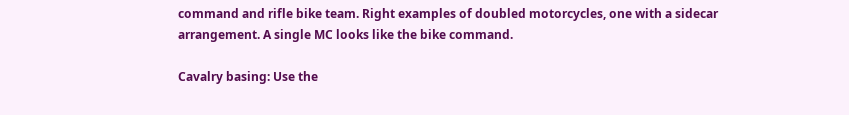command and rifle bike team. Right examples of doubled motorcycles, one with a sidecar arrangement. A single MC looks like the bike command.

Cavalry basing: Use the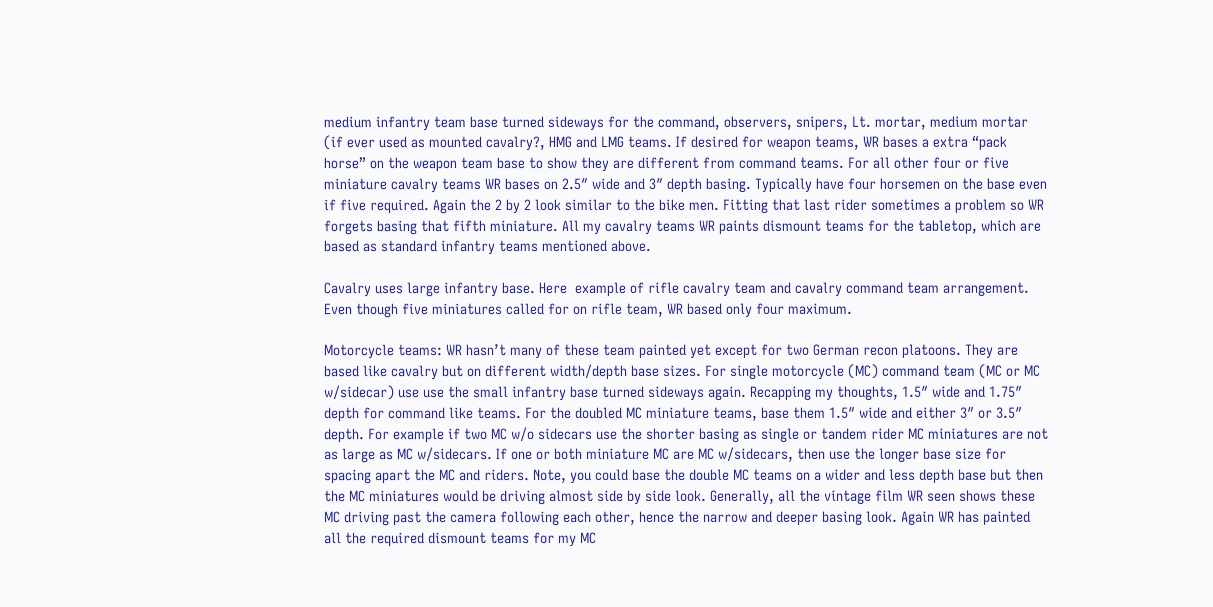medium infantry team base turned sideways for the command, observers, snipers, Lt. mortar, medium mortar (if ever used as mounted cavalry?, HMG and LMG teams. If desired for weapon teams, WR bases a extra “pack horse” on the weapon team base to show they are different from command teams. For all other four or five miniature cavalry teams WR bases on 2.5″ wide and 3″ depth basing. Typically have four horsemen on the base even if five required. Again the 2 by 2 look similar to the bike men. Fitting that last rider sometimes a problem so WR forgets basing that fifth miniature. All my cavalry teams WR paints dismount teams for the tabletop, which are based as standard infantry teams mentioned above.

Cavalry uses large infantry base. Here  example of rifle cavalry team and cavalry command team arrangement. Even though five miniatures called for on rifle team, WR based only four maximum.

Motorcycle teams: WR hasn’t many of these team painted yet except for two German recon platoons. They are based like cavalry but on different width/depth base sizes. For single motorcycle (MC) command team (MC or MC w/sidecar) use use the small infantry base turned sideways again. Recapping my thoughts, 1.5″ wide and 1.75″ depth for command like teams. For the doubled MC miniature teams, base them 1.5″ wide and either 3″ or 3.5″ depth. For example if two MC w/o sidecars use the shorter basing as single or tandem rider MC miniatures are not as large as MC w/sidecars. If one or both miniature MC are MC w/sidecars, then use the longer base size for spacing apart the MC and riders. Note, you could base the double MC teams on a wider and less depth base but then the MC miniatures would be driving almost side by side look. Generally, all the vintage film WR seen shows these MC driving past the camera following each other, hence the narrow and deeper basing look. Again WR has painted all the required dismount teams for my MC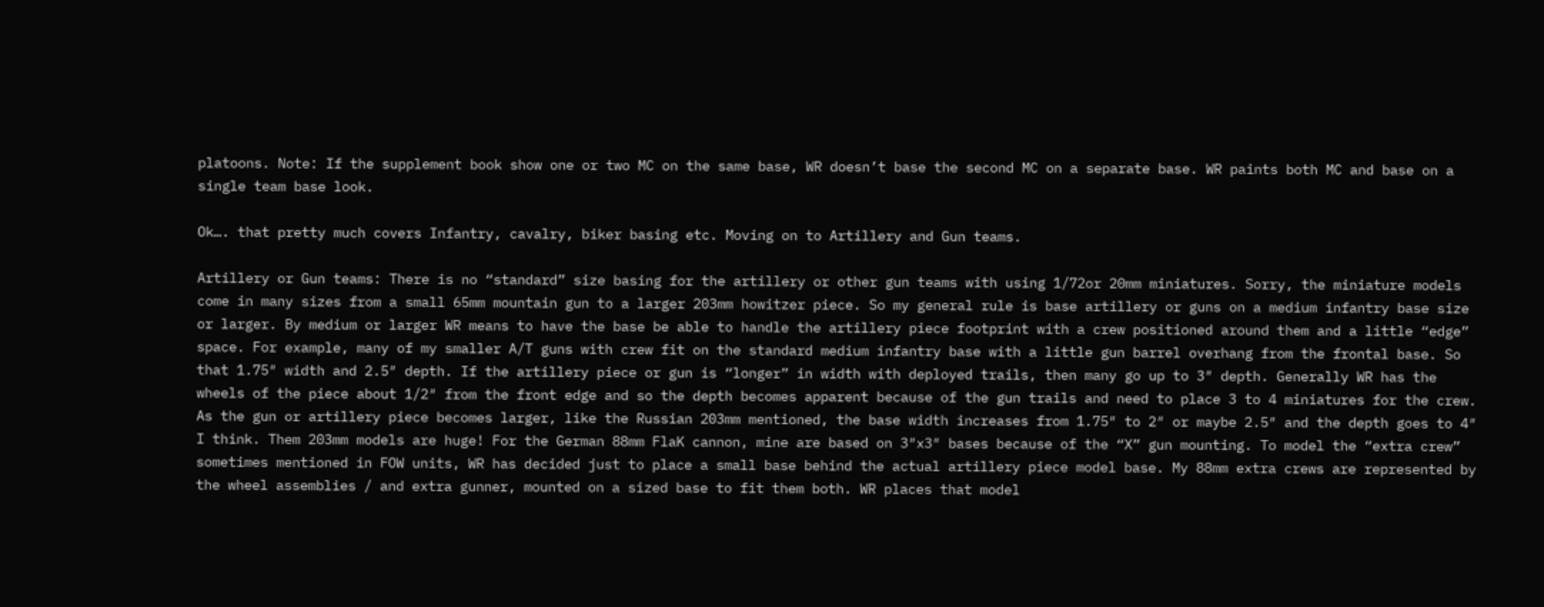platoons. Note: If the supplement book show one or two MC on the same base, WR doesn’t base the second MC on a separate base. WR paints both MC and base on a single team base look.

Ok…. that pretty much covers Infantry, cavalry, biker basing etc. Moving on to Artillery and Gun teams.

Artillery or Gun teams: There is no “standard” size basing for the artillery or other gun teams with using 1/72or 20mm miniatures. Sorry, the miniature models come in many sizes from a small 65mm mountain gun to a larger 203mm howitzer piece. So my general rule is base artillery or guns on a medium infantry base size or larger. By medium or larger WR means to have the base be able to handle the artillery piece footprint with a crew positioned around them and a little “edge” space. For example, many of my smaller A/T guns with crew fit on the standard medium infantry base with a little gun barrel overhang from the frontal base. So that 1.75″ width and 2.5″ depth. If the artillery piece or gun is “longer” in width with deployed trails, then many go up to 3″ depth. Generally WR has the wheels of the piece about 1/2″ from the front edge and so the depth becomes apparent because of the gun trails and need to place 3 to 4 miniatures for the crew. As the gun or artillery piece becomes larger, like the Russian 203mm mentioned, the base width increases from 1.75″ to 2″ or maybe 2.5″ and the depth goes to 4″ I think. Them 203mm models are huge! For the German 88mm FlaK cannon, mine are based on 3″x3″ bases because of the “X” gun mounting. To model the “extra crew” sometimes mentioned in FOW units, WR has decided just to place a small base behind the actual artillery piece model base. My 88mm extra crews are represented by the wheel assemblies / and extra gunner, mounted on a sized base to fit them both. WR places that model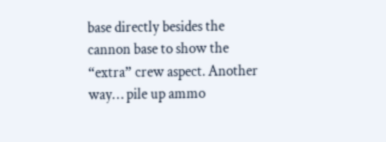base directly besides the cannon base to show the “extra” crew aspect. Another way… pile up ammo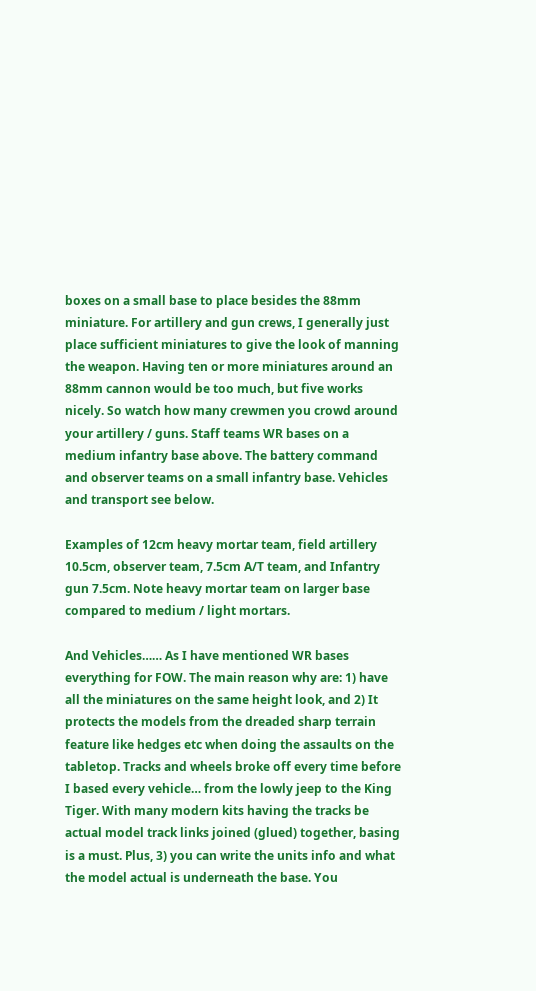boxes on a small base to place besides the 88mm miniature. For artillery and gun crews, I generally just place sufficient miniatures to give the look of manning the weapon. Having ten or more miniatures around an 88mm cannon would be too much, but five works nicely. So watch how many crewmen you crowd around your artillery / guns. Staff teams WR bases on a medium infantry base above. The battery command and observer teams on a small infantry base. Vehicles and transport see below.

Examples of 12cm heavy mortar team, field artillery 10.5cm, observer team, 7.5cm A/T team, and Infantry gun 7.5cm. Note heavy mortar team on larger base compared to medium / light mortars.

And Vehicles…… As I have mentioned WR bases everything for FOW. The main reason why are: 1) have all the miniatures on the same height look, and 2) It protects the models from the dreaded sharp terrain feature like hedges etc when doing the assaults on the tabletop. Tracks and wheels broke off every time before I based every vehicle… from the lowly jeep to the King Tiger. With many modern kits having the tracks be actual model track links joined (glued) together, basing is a must. Plus, 3) you can write the units info and what the model actual is underneath the base. You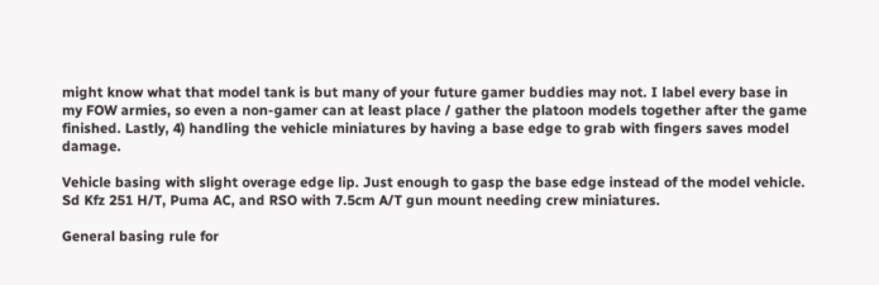might know what that model tank is but many of your future gamer buddies may not. I label every base in my FOW armies, so even a non-gamer can at least place / gather the platoon models together after the game finished. Lastly, 4) handling the vehicle miniatures by having a base edge to grab with fingers saves model damage.

Vehicle basing with slight overage edge lip. Just enough to gasp the base edge instead of the model vehicle. Sd Kfz 251 H/T, Puma AC, and RSO with 7.5cm A/T gun mount needing crew miniatures.

General basing rule for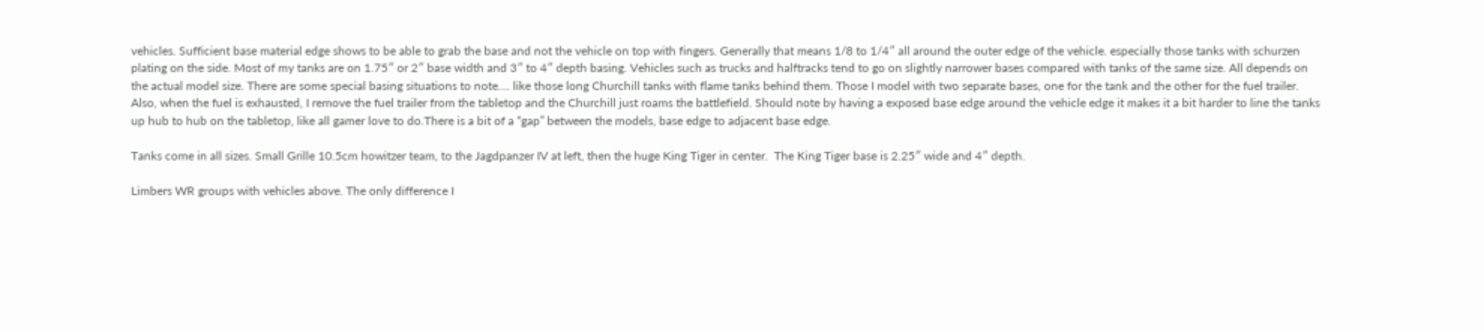vehicles. Sufficient base material edge shows to be able to grab the base and not the vehicle on top with fingers. Generally that means 1/8 to 1/4″ all around the outer edge of the vehicle. especially those tanks with schurzen plating on the side. Most of my tanks are on 1.75″ or 2″ base width and 3″ to 4″ depth basing. Vehicles such as trucks and halftracks tend to go on slightly narrower bases compared with tanks of the same size. All depends on the actual model size. There are some special basing situations to note…. like those long Churchill tanks with flame tanks behind them. Those I model with two separate bases, one for the tank and the other for the fuel trailer. Also, when the fuel is exhausted, I remove the fuel trailer from the tabletop and the Churchill just roams the battlefield. Should note by having a exposed base edge around the vehicle edge it makes it a bit harder to line the tanks up hub to hub on the tabletop, like all gamer love to do.There is a bit of a “gap” between the models, base edge to adjacent base edge.

Tanks come in all sizes. Small Grille 10.5cm howitzer team, to the Jagdpanzer IV at left, then the huge King Tiger in center.  The King Tiger base is 2.25″ wide and 4″ depth.

Limbers WR groups with vehicles above. The only difference I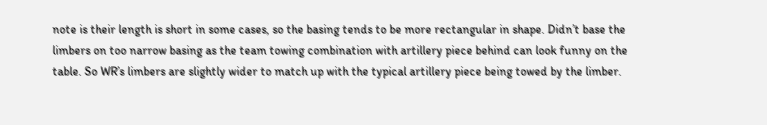note is their length is short in some cases, so the basing tends to be more rectangular in shape. Didn’t base the limbers on too narrow basing as the team towing combination with artillery piece behind can look funny on the table. So WR’s limbers are slightly wider to match up with the typical artillery piece being towed by the limber.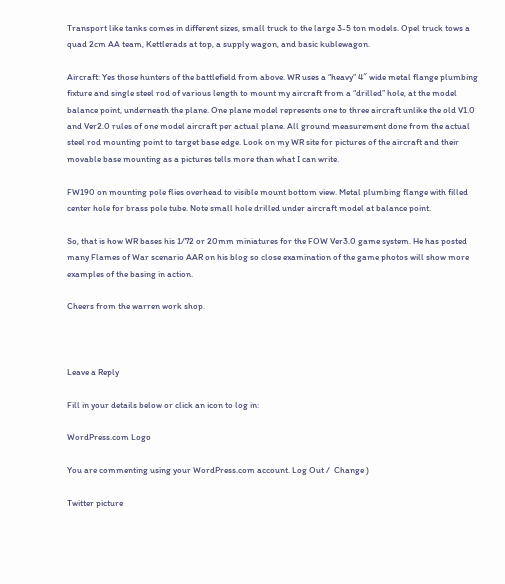Transport like tanks comes in different sizes, small truck to the large 3-5 ton models. Opel truck tows a quad 2cm AA team, Kettlerads at top, a supply wagon, and basic kublewagon.

Aircraft: Yes those hunters of the battlefield from above. WR uses a “heavy” 4″ wide metal flange plumbing fixture and single steel rod of various length to mount my aircraft from a “drilled” hole, at the model balance point, underneath the plane. One plane model represents one to three aircraft unlike the old V1.0 and Ver2.0 rules of one model aircraft per actual plane. All ground measurement done from the actual steel rod mounting point to target base edge. Look on my WR site for pictures of the aircraft and their movable base mounting as a pictures tells more than what I can write.

FW190 on mounting pole flies overhead to visible mount bottom view. Metal plumbing flange with filled center hole for brass pole tube. Note small hole drilled under aircraft model at balance point.

So, that is how WR bases his 1/72 or 20mm miniatures for the FOW Ver3.0 game system. He has posted many Flames of War scenario AAR on his blog so close examination of the game photos will show more examples of the basing in action.

Cheers from the warren work shop.



Leave a Reply

Fill in your details below or click an icon to log in:

WordPress.com Logo

You are commenting using your WordPress.com account. Log Out /  Change )

Twitter picture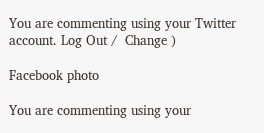You are commenting using your Twitter account. Log Out /  Change )

Facebook photo

You are commenting using your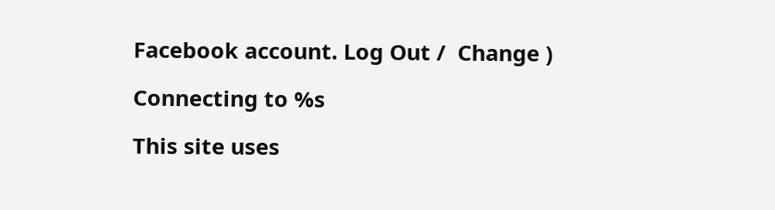Facebook account. Log Out /  Change )

Connecting to %s

This site uses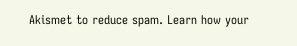Akismet to reduce spam. Learn how your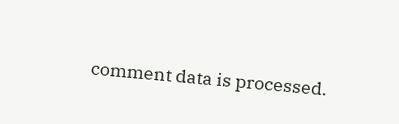comment data is processed.